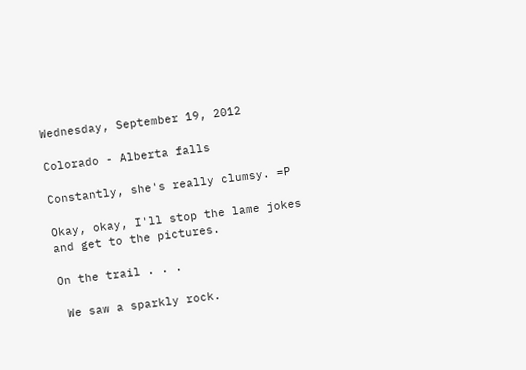Wednesday, September 19, 2012

Colorado - Alberta falls

Constantly, she's really clumsy. =P

Okay, okay, I'll stop the lame jokes and get to the pictures.

On the trail . . .

 We saw a sparkly rock.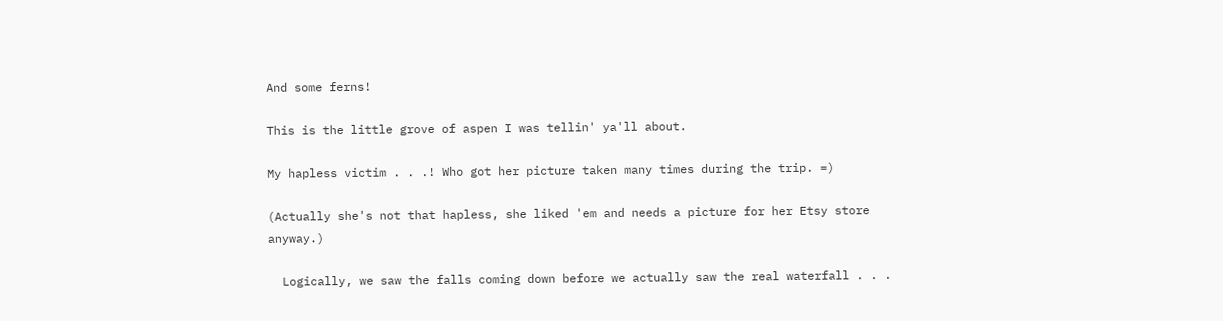And some ferns!

This is the little grove of aspen I was tellin' ya'll about.

My hapless victim . . .! Who got her picture taken many times during the trip. =)

(Actually she's not that hapless, she liked 'em and needs a picture for her Etsy store anyway.)

  Logically, we saw the falls coming down before we actually saw the real waterfall . . .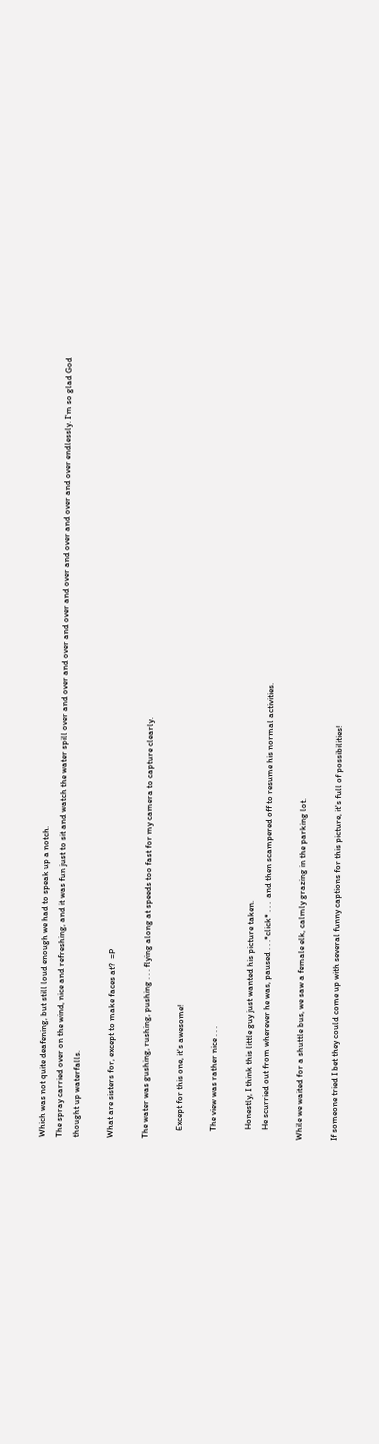Which was not quite deafening, but still loud enough we had to speak up a notch.
The spray carried over on the wind, nice and refreshing, and it was fun just to sit and watch the water spill over and over and over and over and over and over and over and over endlessly. I'm so glad God thought up waterfalls.

What are sisters for, except to make faces at?  =P

The water was gushing, rushing, pushing . . . flying along at speeds too fast for my camera to capture clearly.

    Except for this one, it's awesome!

    The view was rather nice . . .

     Honestly, I think this little guy just wanted his picture taken.
     He scurried out from wherever he was, paused . . .*click* . . .  and then scampered off to resume his normal activities.

While we waited for a shuttle bus, we saw a female elk, calmly grazing in the parking lot.

If someone tried I bet they could come up with several funny captions for this picture, it's full of possibilities!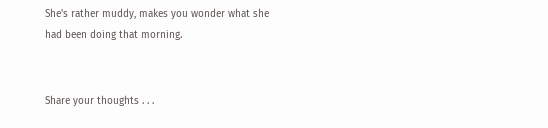She's rather muddy, makes you wonder what she had been doing that morning.


Share your thoughts . . .